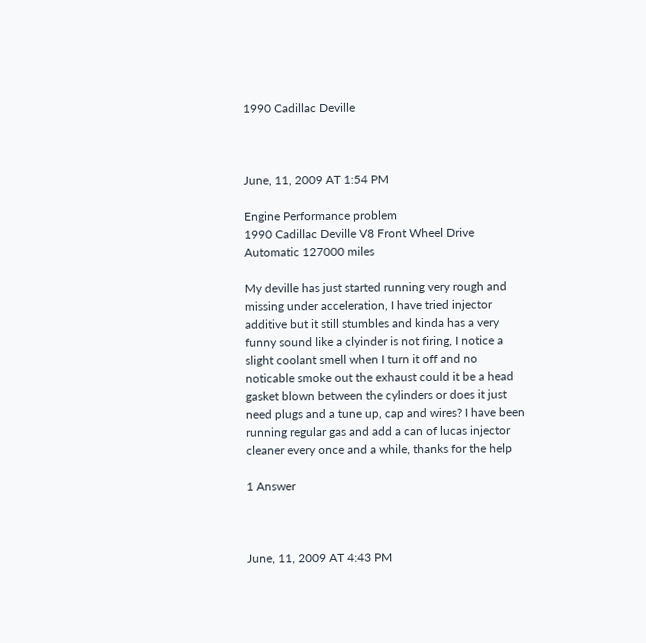1990 Cadillac Deville



June, 11, 2009 AT 1:54 PM

Engine Performance problem
1990 Cadillac Deville V8 Front Wheel Drive Automatic 127000 miles

My deville has just started running very rough and missing under acceleration, I have tried injector additive but it still stumbles and kinda has a very funny sound like a clyinder is not firing, I notice a slight coolant smell when I turn it off and no noticable smoke out the exhaust could it be a head gasket blown between the cylinders or does it just need plugs and a tune up, cap and wires? I have been running regular gas and add a can of lucas injector cleaner every once and a while, thanks for the help

1 Answer



June, 11, 2009 AT 4:43 PM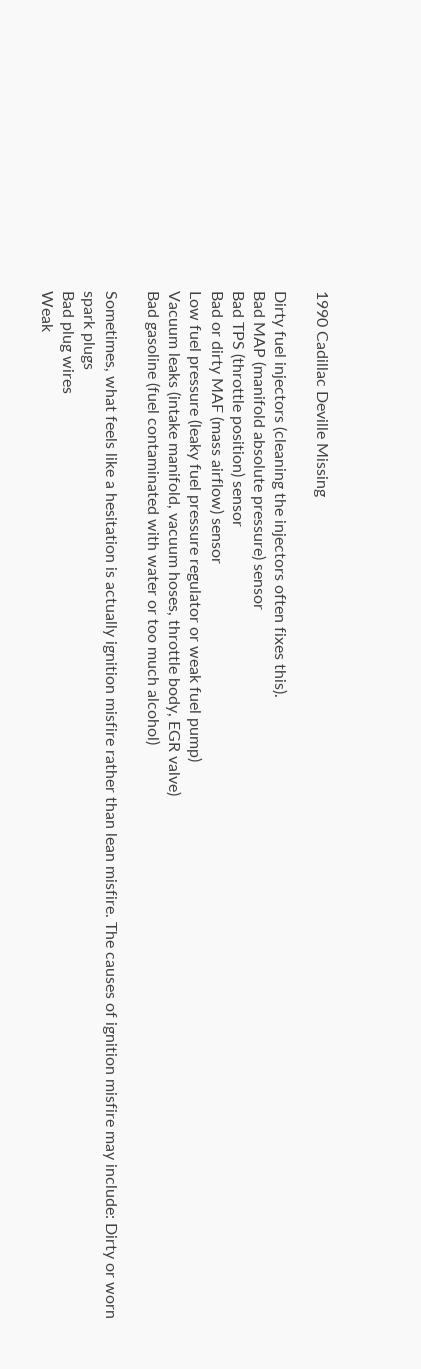1990 Cadillac Deville Missing

Dirty fuel injectors (cleaning the injectors often fixes this).
Bad MAP (manifold absolute pressure) sensor
Bad TPS (throttle position) sensor
Bad or dirty MAF (mass airflow) sensor
Low fuel pressure (leaky fuel pressure regulator or weak fuel pump)
Vacuum leaks (intake manifold, vacuum hoses, throttle body, EGR valve)
Bad gasoline (fuel contaminated with water or too much alcohol)

Sometimes, what feels like a hesitation is actually ignition misfire rather than lean misfire. The causes of ignition misfire may include: Dirty or worn spark plugs
Bad plug wires
Weak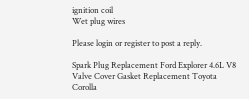ignition coil
Wet plug wires

Please login or register to post a reply.

Spark Plug Replacement Ford Explorer 4.6L V8
Valve Cover Gasket Replacement Toyota Corolla